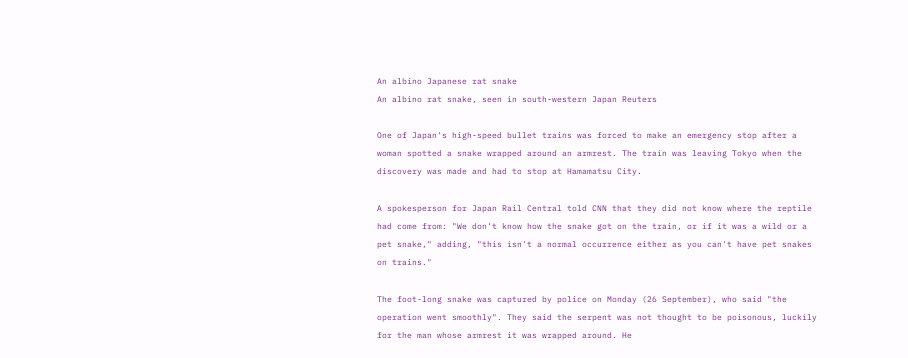An albino Japanese rat snake
An albino rat snake, seen in south-western Japan Reuters

One of Japan's high-speed bullet trains was forced to make an emergency stop after a woman spotted a snake wrapped around an armrest. The train was leaving Tokyo when the discovery was made and had to stop at Hamamatsu City.

A spokesperson for Japan Rail Central told CNN that they did not know where the reptile had come from: "We don't know how the snake got on the train, or if it was a wild or a pet snake," adding, "this isn't a normal occurrence either as you can't have pet snakes on trains."

The foot-long snake was captured by police on Monday (26 September), who said "the operation went smoothly". They said the serpent was not thought to be poisonous, luckily for the man whose armrest it was wrapped around. He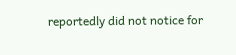reportedly did not notice for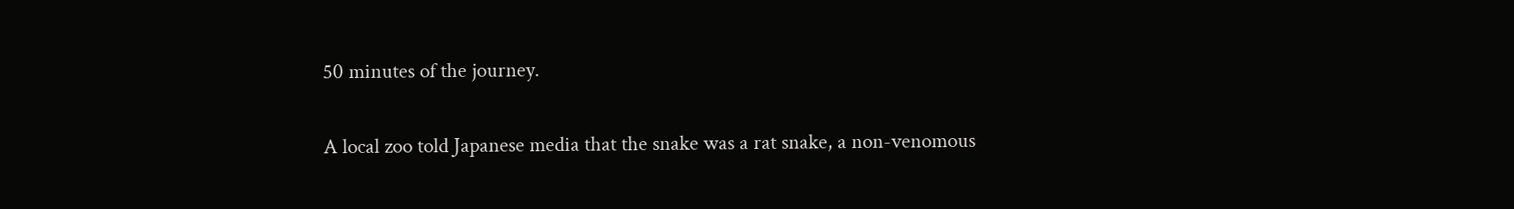50 minutes of the journey.

A local zoo told Japanese media that the snake was a rat snake, a non-venomous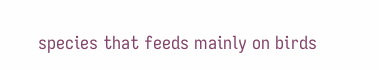species that feeds mainly on birds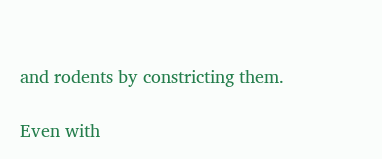and rodents by constricting them.

Even with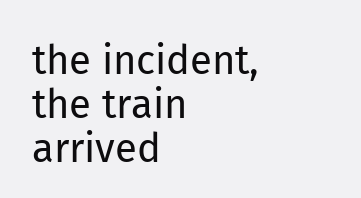the incident, the train arrived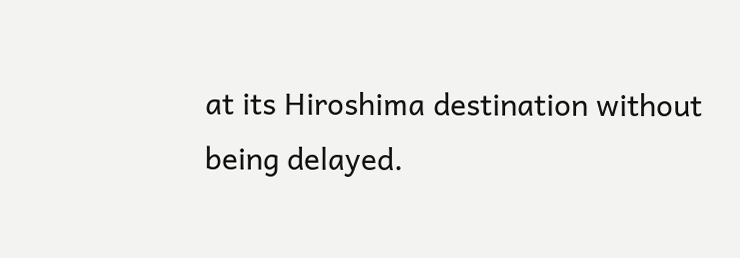at its Hiroshima destination without being delayed.